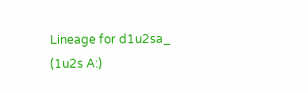Lineage for d1u2sa_ (1u2s A:)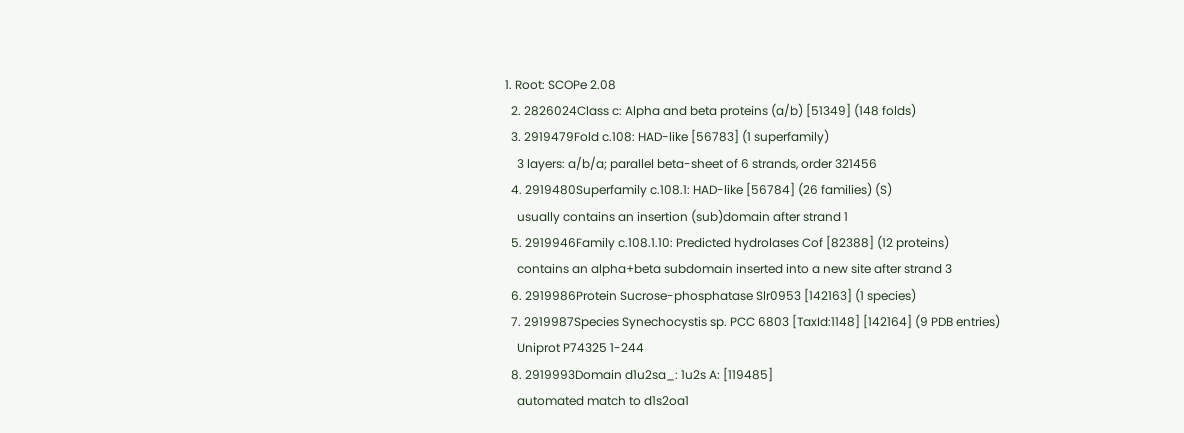1. Root: SCOPe 2.08
  2. 2826024Class c: Alpha and beta proteins (a/b) [51349] (148 folds)
  3. 2919479Fold c.108: HAD-like [56783] (1 superfamily)
    3 layers: a/b/a; parallel beta-sheet of 6 strands, order 321456
  4. 2919480Superfamily c.108.1: HAD-like [56784] (26 families) (S)
    usually contains an insertion (sub)domain after strand 1
  5. 2919946Family c.108.1.10: Predicted hydrolases Cof [82388] (12 proteins)
    contains an alpha+beta subdomain inserted into a new site after strand 3
  6. 2919986Protein Sucrose-phosphatase Slr0953 [142163] (1 species)
  7. 2919987Species Synechocystis sp. PCC 6803 [TaxId:1148] [142164] (9 PDB entries)
    Uniprot P74325 1-244
  8. 2919993Domain d1u2sa_: 1u2s A: [119485]
    automated match to d1s2oa1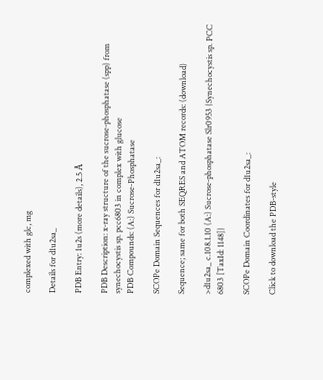complexed with glc, mg

Details for d1u2sa_

PDB Entry: 1u2s (more details), 2.5 Å

PDB Description: x-ray structure of the sucrose-phosphatase (spp) from synechocystis sp. pcc6803 in complex with glucose
PDB Compounds: (A:) Sucrose-Phosphatase

SCOPe Domain Sequences for d1u2sa_:

Sequence; same for both SEQRES and ATOM records: (download)

>d1u2sa_ c.108.1.10 (A:) Sucrose-phosphatase Slr0953 {Synechocystis sp. PCC 6803 [TaxId: 1148]}

SCOPe Domain Coordinates for d1u2sa_:

Click to download the PDB-style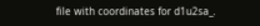file with coordinates for d1u2sa_.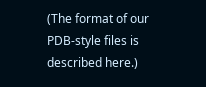(The format of our PDB-style files is described here.)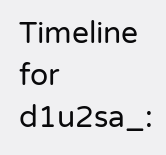Timeline for d1u2sa_: